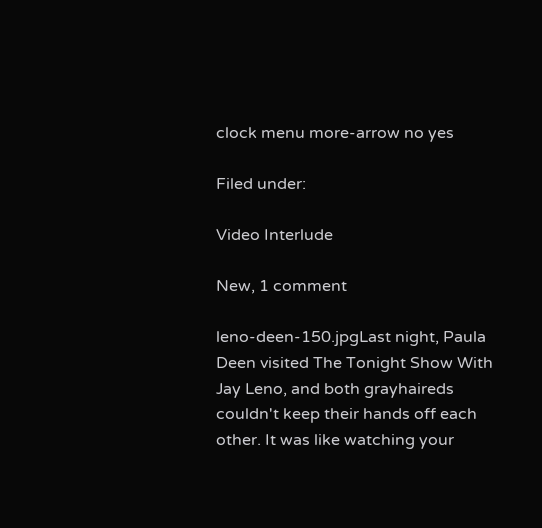clock menu more-arrow no yes

Filed under:

Video Interlude

New, 1 comment

leno-deen-150.jpgLast night, Paula Deen visited The Tonight Show With Jay Leno, and both grayhaireds couldn't keep their hands off each other. It was like watching your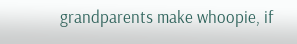grandparents make whoopie, if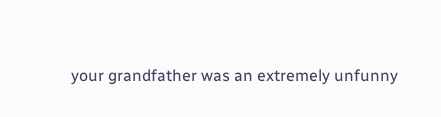your grandfather was an extremely unfunny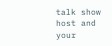talk show host and your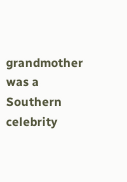grandmother was a Southern celebrity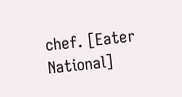chef. [Eater National]